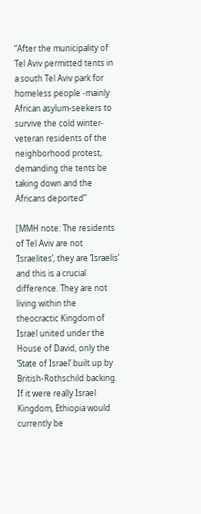“After the municipality of Tel Aviv permitted tents in a south Tel Aviv park for homeless people -mainly African asylum-seekers to survive the cold winter- veteran residents of the neighborhood protest, demanding the tents be taking down and the Africans deported”

[MMH note: The residents of Tel Aviv are not ‘Israelites’, they are ‘Israelis’ and this is a crucial difference. They are not living within the theocractic Kingdom of Israel united under the House of David, only the ‘State of Israel’ built up by British-Rothschild backing. If it were really Israel Kingdom, Ethiopia would currently be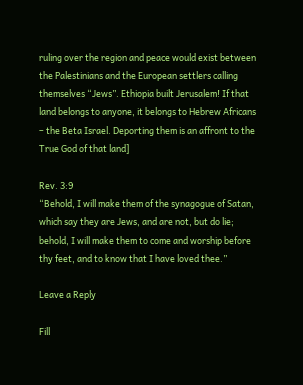ruling over the region and peace would exist between the Palestinians and the European settlers calling themselves “Jews”. Ethiopia built Jerusalem! If that land belongs to anyone, it belongs to Hebrew Africans – the Beta Israel. Deporting them is an affront to the True God of that land]

Rev. 3:9
“Behold, I will make them of the synagogue of Satan, which say they are Jews, and are not, but do lie; behold, I will make them to come and worship before thy feet, and to know that I have loved thee.”

Leave a Reply

Fill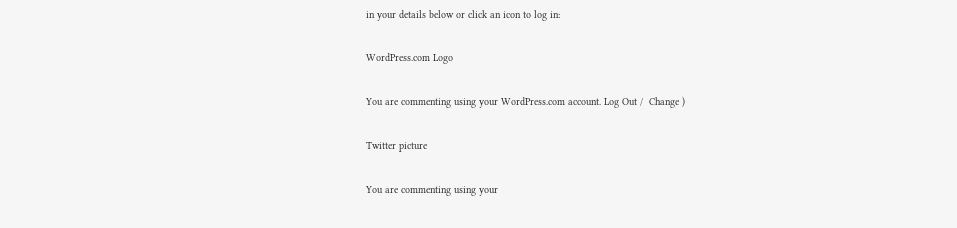in your details below or click an icon to log in:

WordPress.com Logo

You are commenting using your WordPress.com account. Log Out /  Change )

Twitter picture

You are commenting using your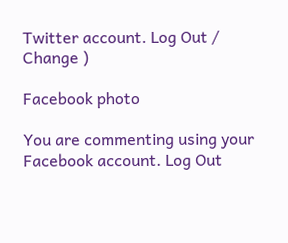Twitter account. Log Out /  Change )

Facebook photo

You are commenting using your Facebook account. Log Out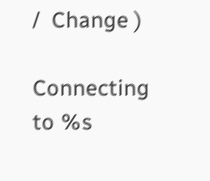/  Change )

Connecting to %s